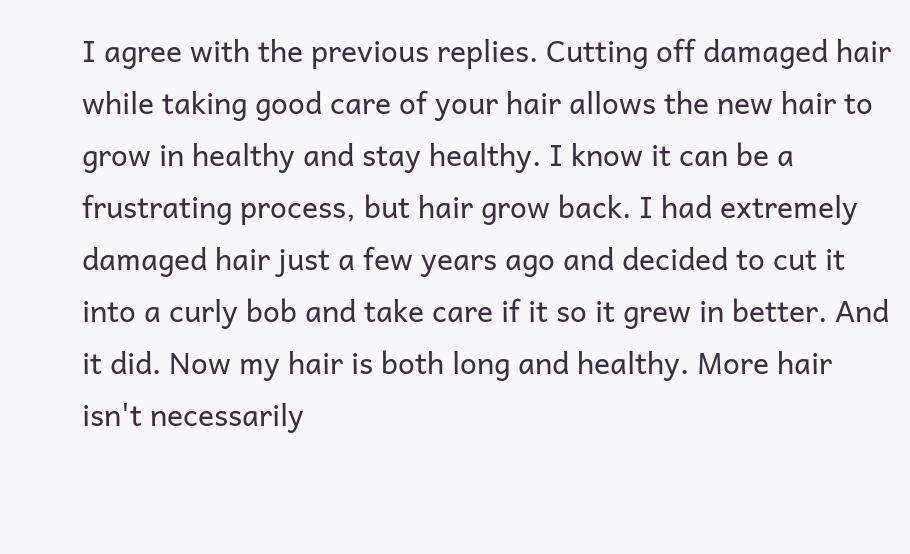I agree with the previous replies. Cutting off damaged hair while taking good care of your hair allows the new hair to grow in healthy and stay healthy. I know it can be a frustrating process, but hair grow back. I had extremely damaged hair just a few years ago and decided to cut it into a curly bob and take care if it so it grew in better. And it did. Now my hair is both long and healthy. More hair isn't necessarily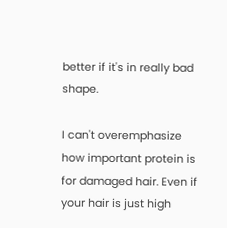better if it's in really bad shape.

I can't overemphasize how important protein is for damaged hair. Even if your hair is just high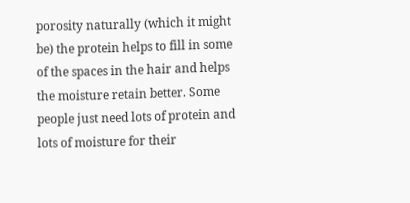porosity naturally (which it might be) the protein helps to fill in some of the spaces in the hair and helps the moisture retain better. Some people just need lots of protein and lots of moisture for their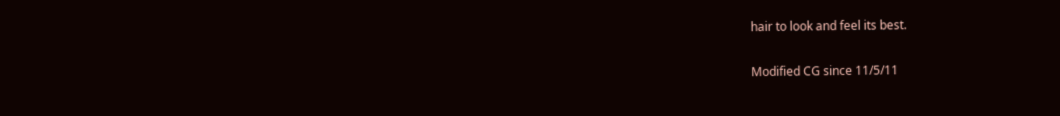hair to look and feel its best.

Modified CG since 11/5/11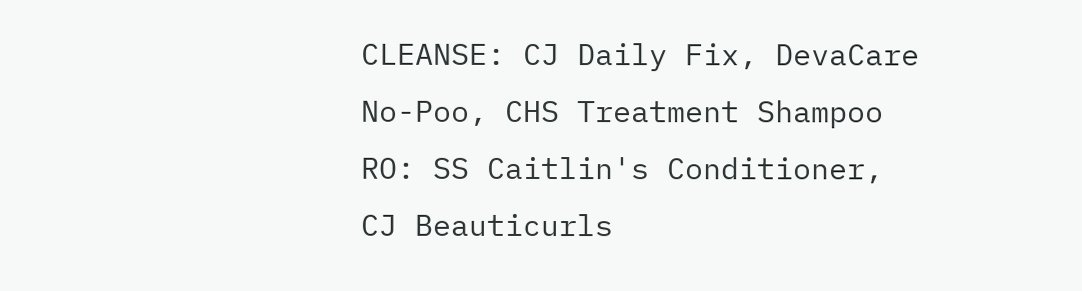CLEANSE: CJ Daily Fix, DevaCare No-Poo, CHS Treatment Shampoo
RO: SS Caitlin's Conditioner, CJ Beauticurls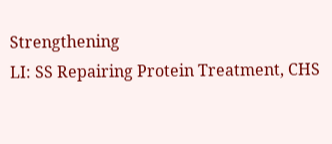Strengthening
LI: SS Repairing Protein Treatment, CHS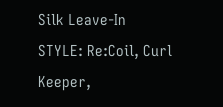Silk Leave-In
STYLE: Re:Coil, Curl Keeper,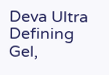Deva Ultra Defining Gel,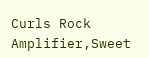Curls Rock Amplifier,Sweet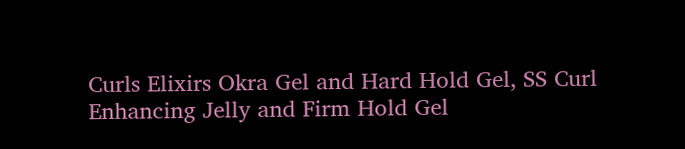Curls Elixirs Okra Gel and Hard Hold Gel, SS Curl Enhancing Jelly and Firm Hold Gel